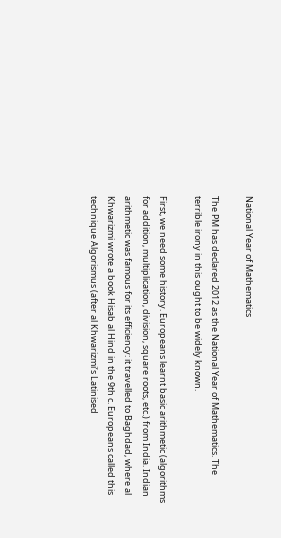National Year of Mathematics

The PM has declared 2012 as the National Year of Mathematics. The terrible irony in this ought to be widely known.

First, we need some history. Europeans learnt basic arithmetic (algorithms for addition, multiplication, division, square roots, etc.) from India. Indian arithmetic was famous for its efficiency: it travelled to Baghdad, where al Khwarizmi wrote a book Hisab al Hind in the 9th c. Europeans called this technique Algorismus (after al Khwarizmi’s Latinised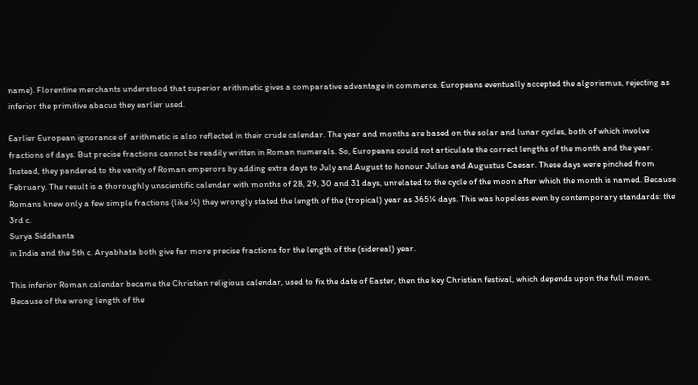name). Florentine merchants understood that superior arithmetic gives a comparative advantage in commerce. Europeans eventually accepted the algorismus, rejecting as inferior the primitive abacus they earlier used.

Earlier European ignorance of  arithmetic is also reflected in their crude calendar. The year and months are based on the solar and lunar cycles, both of which involve fractions of days. But precise fractions cannot be readily written in Roman numerals. So, Europeans could not articulate the correct lengths of the month and the year. Instead, they pandered to the vanity of Roman emperors by adding extra days to July and August to honour Julius and Augustus Caesar. These days were pinched from February. The result is a thoroughly unscientific calendar with months of 28, 29, 30 and 31 days, unrelated to the cycle of the moon after which the month is named. Because Romans knew only a few simple fractions (like ¼) they wrongly stated the length of the (tropical) year as 365¼ days. This was hopeless even by contemporary standards: the 3rd c.
Surya Siddhanta
in India and the 5th c. Aryabhata both give far more precise fractions for the length of the (sidereal) year.

This inferior Roman calendar became the Christian religious calendar, used to fix the date of Easter, then the key Christian festival, which depends upon the full moon. Because of the wrong length of the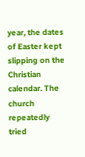year, the dates of Easter kept slipping on the Christian calendar. The church repeatedly tried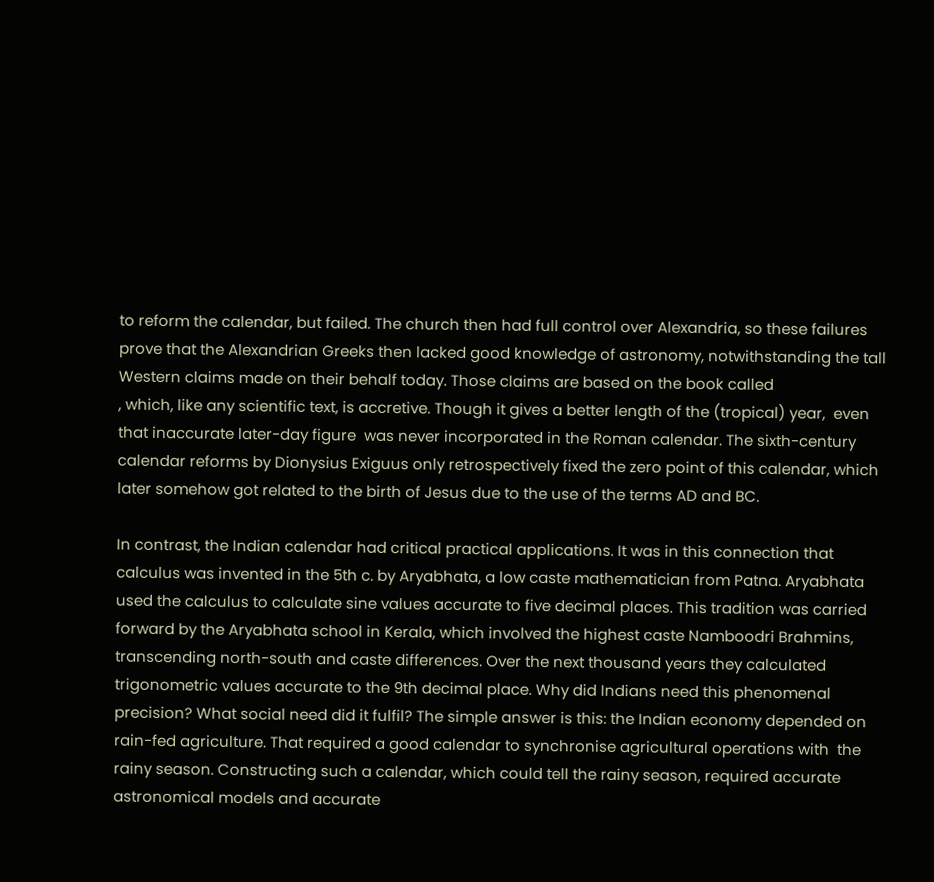to reform the calendar, but failed. The church then had full control over Alexandria, so these failures prove that the Alexandrian Greeks then lacked good knowledge of astronomy, notwithstanding the tall Western claims made on their behalf today. Those claims are based on the book called
, which, like any scientific text, is accretive. Though it gives a better length of the (tropical) year,  even that inaccurate later-day figure  was never incorporated in the Roman calendar. The sixth-century calendar reforms by Dionysius Exiguus only retrospectively fixed the zero point of this calendar, which later somehow got related to the birth of Jesus due to the use of the terms AD and BC.

In contrast, the Indian calendar had critical practical applications. It was in this connection that calculus was invented in the 5th c. by Aryabhata, a low caste mathematician from Patna. Aryabhata used the calculus to calculate sine values accurate to five decimal places. This tradition was carried forward by the Aryabhata school in Kerala, which involved the highest caste Namboodri Brahmins, transcending north-south and caste differences. Over the next thousand years they calculated trigonometric values accurate to the 9th decimal place. Why did Indians need this phenomenal precision? What social need did it fulfil? The simple answer is this: the Indian economy depended on rain-fed agriculture. That required a good calendar to synchronise agricultural operations with  the rainy season. Constructing such a calendar, which could tell the rainy season, required accurate astronomical models and accurate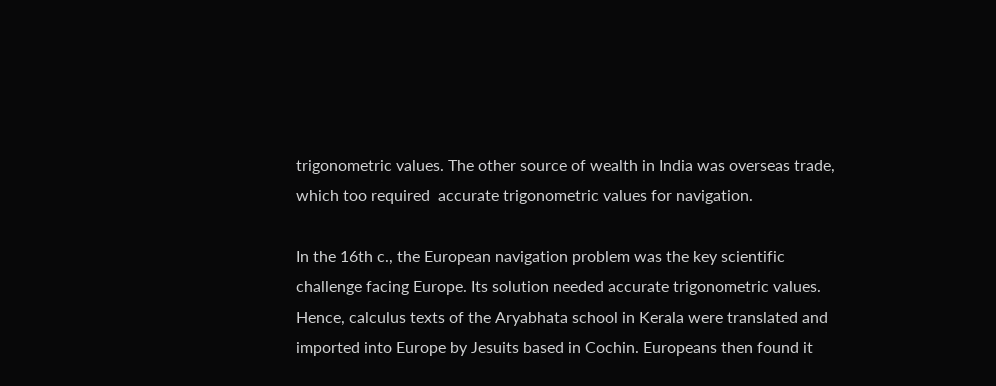trigonometric values. The other source of wealth in India was overseas trade, which too required  accurate trigonometric values for navigation.

In the 16th c., the European navigation problem was the key scientific challenge facing Europe. Its solution needed accurate trigonometric values. Hence, calculus texts of the Aryabhata school in Kerala were translated and imported into Europe by Jesuits based in Cochin. Europeans then found it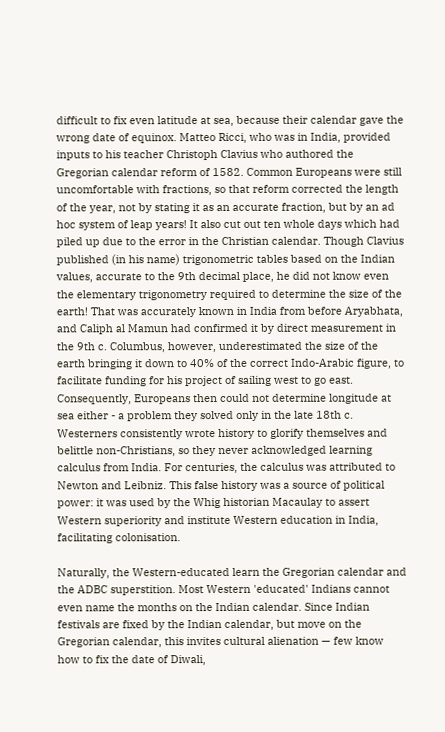difficult to fix even latitude at sea, because their calendar gave the wrong date of equinox. Matteo Ricci, who was in India, provided inputs to his teacher Christoph Clavius who authored the Gregorian calendar reform of 1582. Common Europeans were still uncomfortable with fractions, so that reform corrected the length of the year, not by stating it as an accurate fraction, but by an ad hoc system of leap years! It also cut out ten whole days which had piled up due to the error in the Christian calendar. Though Clavius published (in his name) trigonometric tables based on the Indian values, accurate to the 9th decimal place, he did not know even the elementary trigonometry required to determine the size of the earth! That was accurately known in India from before Aryabhata, and Caliph al Mamun had confirmed it by direct measurement in the 9th c. Columbus, however, underestimated the size of the earth bringing it down to 40% of the correct Indo-Arabic figure, to facilitate funding for his project of sailing west to go east. Consequently, Europeans then could not determine longitude at sea either - a problem they solved only in the late 18th c.
Westerners consistently wrote history to glorify themselves and belittle non-Christians, so they never acknowledged learning calculus from India. For centuries, the calculus was attributed to Newton and Leibniz. This false history was a source of political power: it was used by the Whig historian Macaulay to assert Western superiority and institute Western education in India, facilitating colonisation.

Naturally, the Western-educated learn the Gregorian calendar and the ADBC superstition. Most Western 'educated' Indians cannot even name the months on the Indian calendar. Since Indian festivals are fixed by the Indian calendar, but move on the Gregorian calendar, this invites cultural alienation — few know how to fix the date of Diwali,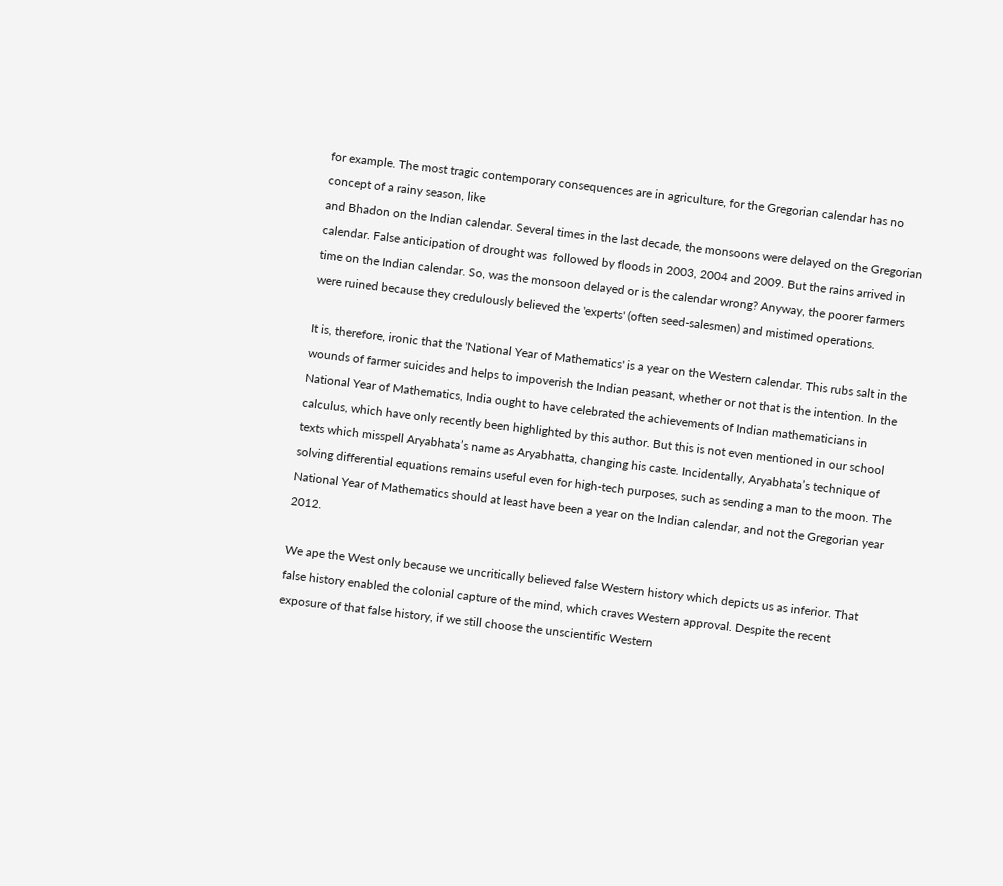for example. The most tragic contemporary consequences are in agriculture, for the Gregorian calendar has no concept of a rainy season, like
and Bhadon on the Indian calendar. Several times in the last decade, the monsoons were delayed on the Gregorian calendar. False anticipation of drought was  followed by floods in 2003, 2004 and 2009. But the rains arrived in time on the Indian calendar. So, was the monsoon delayed or is the calendar wrong? Anyway, the poorer farmers were ruined because they credulously believed the 'experts' (often seed-salesmen) and mistimed operations.

It is, therefore, ironic that the 'National Year of Mathematics' is a year on the Western calendar. This rubs salt in the wounds of farmer suicides and helps to impoverish the Indian peasant, whether or not that is the intention. In the National Year of Mathematics, India ought to have celebrated the achievements of Indian mathematicians in calculus, which have only recently been highlighted by this author. But this is not even mentioned in our school texts which misspell Aryabhata’s name as Aryabhatta, changing his caste. Incidentally, Aryabhata’s technique of solving differential equations remains useful even for high-tech purposes, such as sending a man to the moon. The National Year of Mathematics should at least have been a year on the Indian calendar, and not the Gregorian year 2012.

We ape the West only because we uncritically believed false Western history which depicts us as inferior. That false history enabled the colonial capture of the mind, which craves Western approval. Despite the recent exposure of that false history, if we still choose the unscientific Western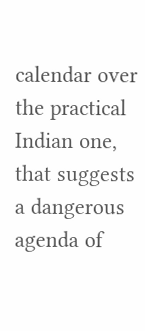calendar over the practical Indian one, that suggests a dangerous agenda of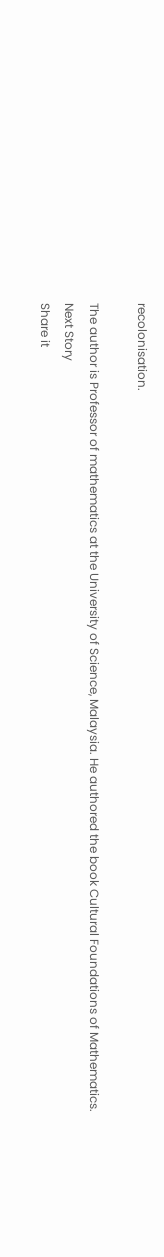recolonisation.

The author is Professor of mathematics at the University of Science, Malaysia. He authored the book Cultural Foundations of Mathematics.
Next Story
Share it